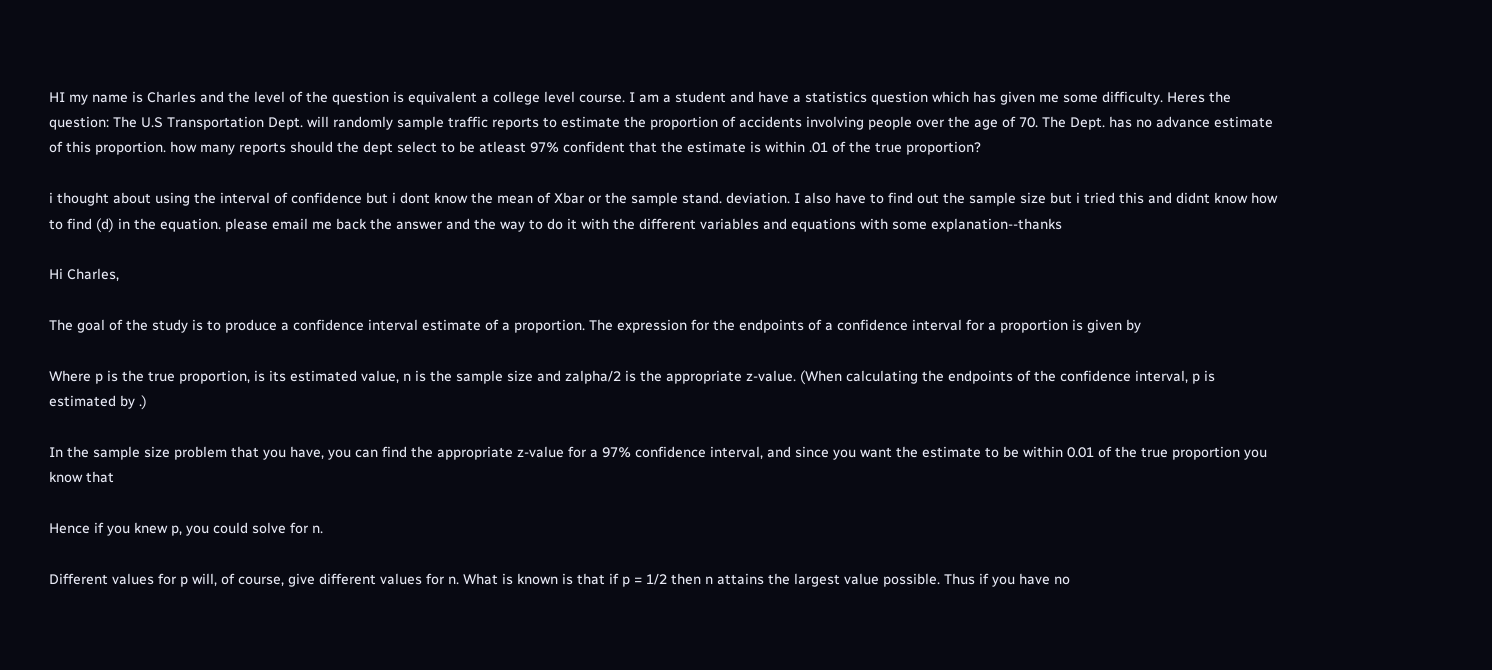HI my name is Charles and the level of the question is equivalent a college level course. I am a student and have a statistics question which has given me some difficulty. Heres the question: The U.S Transportation Dept. will randomly sample traffic reports to estimate the proportion of accidents involving people over the age of 70. The Dept. has no advance estimate of this proportion. how many reports should the dept select to be atleast 97% confident that the estimate is within .01 of the true proportion?

i thought about using the interval of confidence but i dont know the mean of Xbar or the sample stand. deviation. I also have to find out the sample size but i tried this and didnt know how to find (d) in the equation. please email me back the answer and the way to do it with the different variables and equations with some explanation--thanks

Hi Charles,

The goal of the study is to produce a confidence interval estimate of a proportion. The expression for the endpoints of a confidence interval for a proportion is given by

Where p is the true proportion, is its estimated value, n is the sample size and zalpha/2 is the appropriate z-value. (When calculating the endpoints of the confidence interval, p is estimated by .)

In the sample size problem that you have, you can find the appropriate z-value for a 97% confidence interval, and since you want the estimate to be within 0.01 of the true proportion you know that

Hence if you knew p, you could solve for n.

Different values for p will, of course, give different values for n. What is known is that if p = 1/2 then n attains the largest value possible. Thus if you have no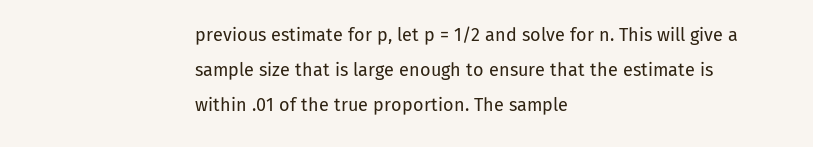previous estimate for p, let p = 1/2 and solve for n. This will give a sample size that is large enough to ensure that the estimate is within .01 of the true proportion. The sample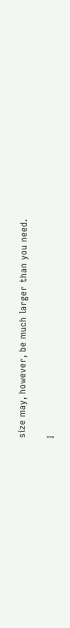size may, however, be much larger than you need.

I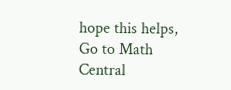hope this helps,
Go to Math Central